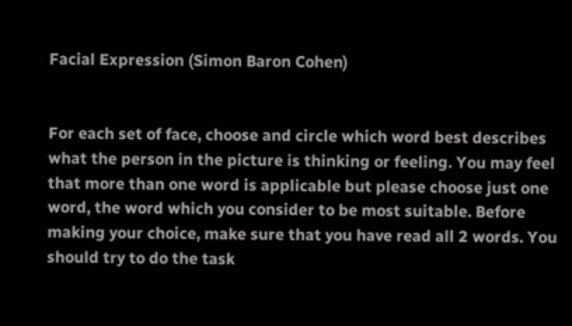Facial Expression (Simon Baron Cohen)


For each set of face, choose and circle which word best describes what the person in the picture is thinking or feeling. You may feel that more than one word is applicable but please choose just one word, the word which you consider to be most suitable. Before making your choice, make sure that you have read all 2 words. You should try to do the task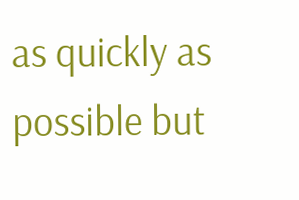as quickly as possible but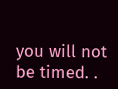you will not be timed. .